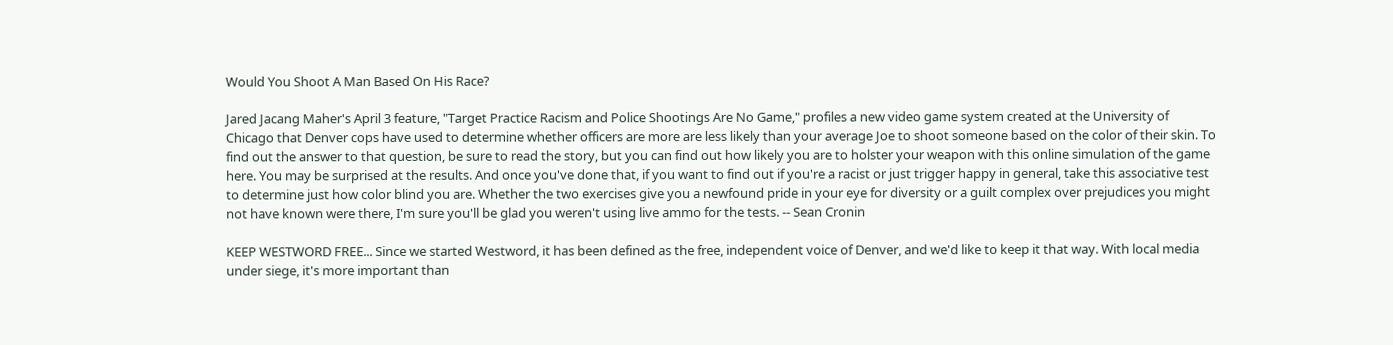Would You Shoot A Man Based On His Race?

Jared Jacang Maher's April 3 feature, "Target Practice Racism and Police Shootings Are No Game," profiles a new video game system created at the University of Chicago that Denver cops have used to determine whether officers are more are less likely than your average Joe to shoot someone based on the color of their skin. To find out the answer to that question, be sure to read the story, but you can find out how likely you are to holster your weapon with this online simulation of the game here. You may be surprised at the results. And once you've done that, if you want to find out if you're a racist or just trigger happy in general, take this associative test to determine just how color blind you are. Whether the two exercises give you a newfound pride in your eye for diversity or a guilt complex over prejudices you might not have known were there, I'm sure you'll be glad you weren't using live ammo for the tests. -- Sean Cronin

KEEP WESTWORD FREE... Since we started Westword, it has been defined as the free, independent voice of Denver, and we'd like to keep it that way. With local media under siege, it's more important than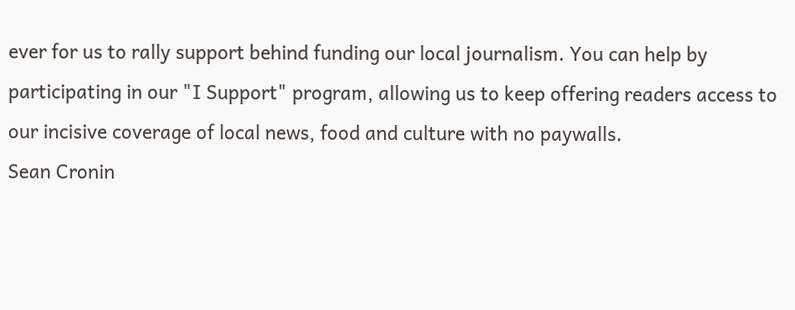ever for us to rally support behind funding our local journalism. You can help by participating in our "I Support" program, allowing us to keep offering readers access to our incisive coverage of local news, food and culture with no paywalls.
Sean Cronin